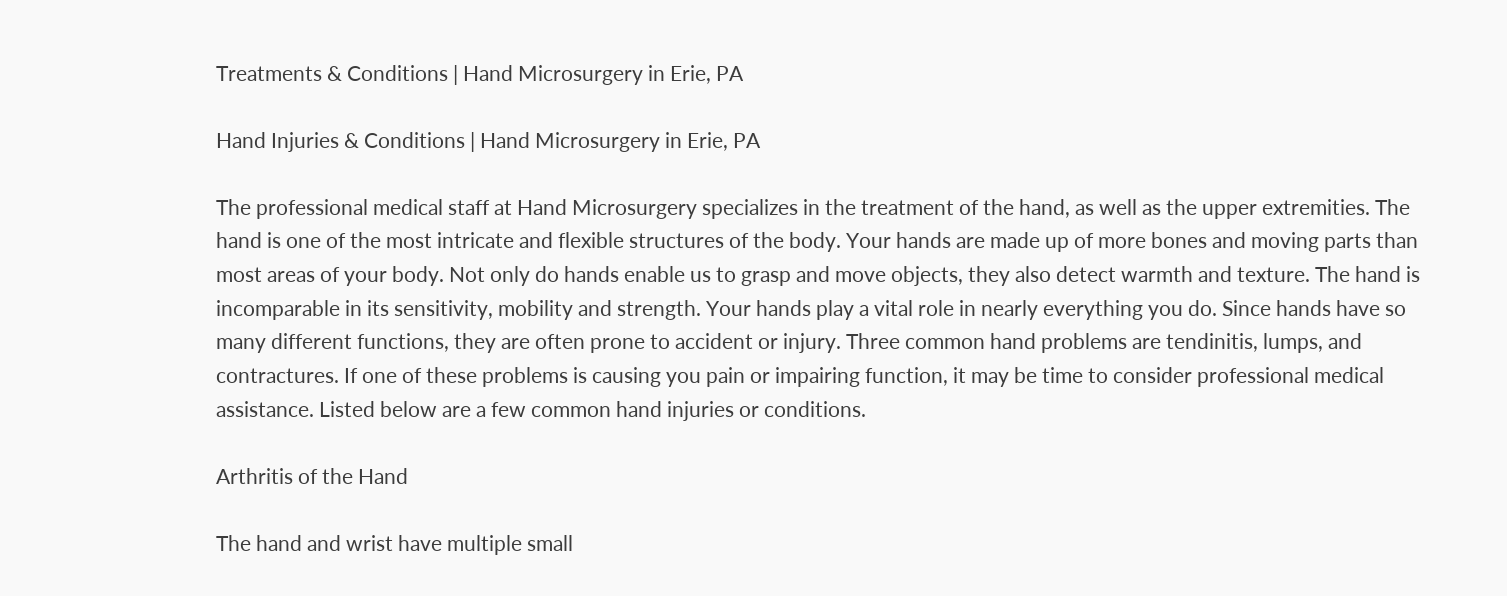Treatments & Conditions | Hand Microsurgery in Erie, PA

Hand Injuries & Conditions | Hand Microsurgery in Erie, PA

The professional medical staff at Hand Microsurgery specializes in the treatment of the hand, as well as the upper extremities. The hand is one of the most intricate and flexible structures of the body. Your hands are made up of more bones and moving parts than most areas of your body. Not only do hands enable us to grasp and move objects, they also detect warmth and texture. The hand is incomparable in its sensitivity, mobility and strength. Your hands play a vital role in nearly everything you do. Since hands have so many different functions, they are often prone to accident or injury. Three common hand problems are tendinitis, lumps, and contractures. If one of these problems is causing you pain or impairing function, it may be time to consider professional medical assistance. Listed below are a few common hand injuries or conditions.

Arthritis of the Hand

The hand and wrist have multiple small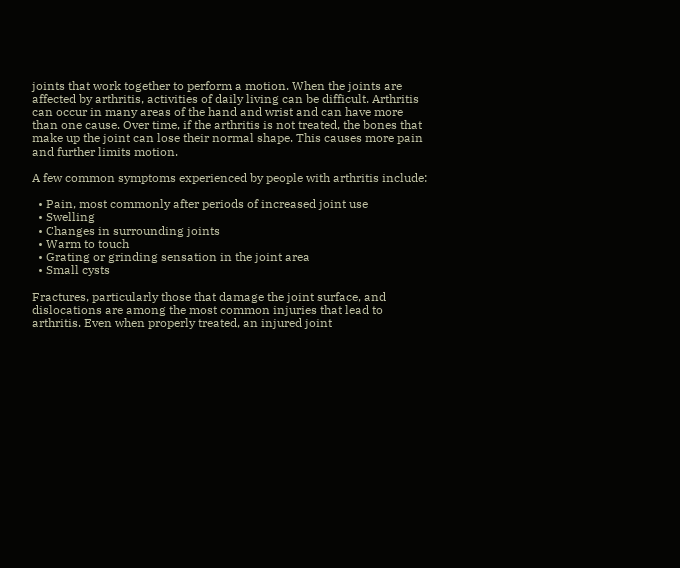joints that work together to perform a motion. When the joints are affected by arthritis, activities of daily living can be difficult. Arthritis can occur in many areas of the hand and wrist and can have more than one cause. Over time, if the arthritis is not treated, the bones that make up the joint can lose their normal shape. This causes more pain and further limits motion.

A few common symptoms experienced by people with arthritis include:

  • Pain, most commonly after periods of increased joint use
  • Swelling
  • Changes in surrounding joints
  • Warm to touch
  • Grating or grinding sensation in the joint area
  • Small cysts

Fractures, particularly those that damage the joint surface, and dislocations are among the most common injuries that lead to arthritis. Even when properly treated, an injured joint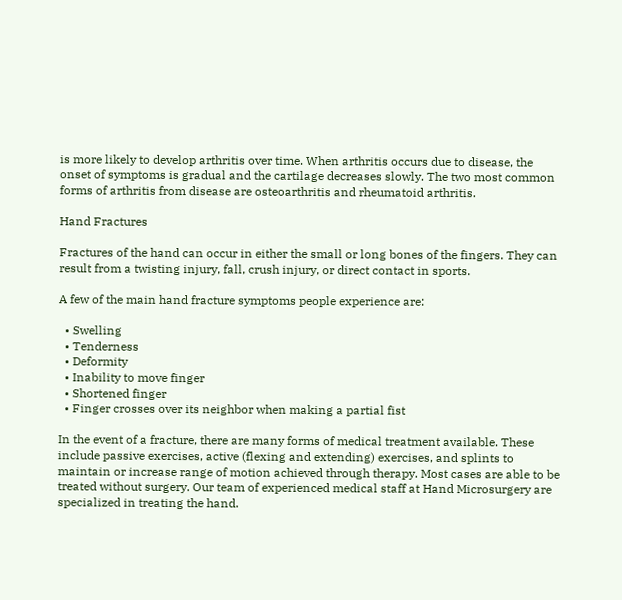is more likely to develop arthritis over time. When arthritis occurs due to disease, the onset of symptoms is gradual and the cartilage decreases slowly. The two most common forms of arthritis from disease are osteoarthritis and rheumatoid arthritis.

Hand Fractures

Fractures of the hand can occur in either the small or long bones of the fingers. They can result from a twisting injury, fall, crush injury, or direct contact in sports.

A few of the main hand fracture symptoms people experience are:

  • Swelling
  • Tenderness
  • Deformity
  • Inability to move finger
  • Shortened finger
  • Finger crosses over its neighbor when making a partial fist

In the event of a fracture, there are many forms of medical treatment available. These include passive exercises, active (flexing and extending) exercises, and splints to maintain or increase range of motion achieved through therapy. Most cases are able to be treated without surgery. Our team of experienced medical staff at Hand Microsurgery are specialized in treating the hand.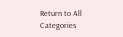Return to All Categories